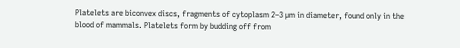Platelets are biconvex discs, fragments of cytoplasm 2–3 µm in diameter, found only in the blood of mammals. Platelets form by budding off from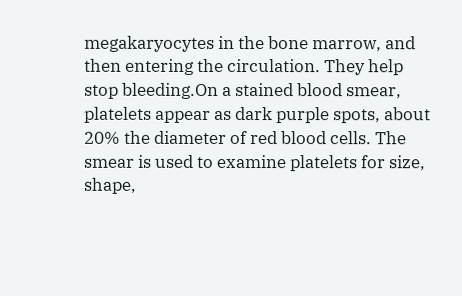megakaryocytes in the bone marrow, and then entering the circulation. They help stop bleeding.On a stained blood smear, platelets appear as dark purple spots, about 20% the diameter of red blood cells. The smear is used to examine platelets for size, shape,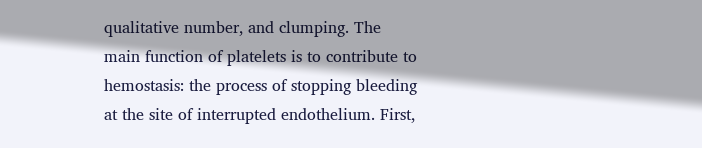qualitative number, and clumping. The main function of platelets is to contribute to hemostasis: the process of stopping bleeding at the site of interrupted endothelium. First,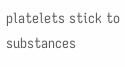platelets stick to substances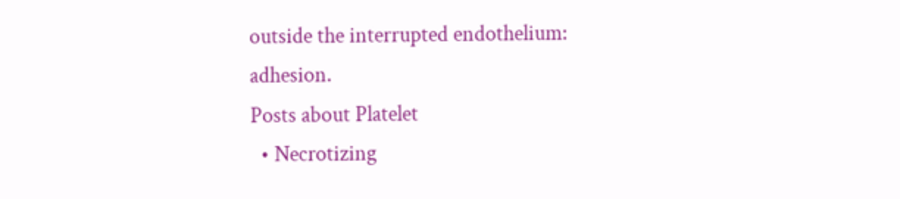outside the interrupted endothelium: adhesion.
Posts about Platelet
  • Necrotizing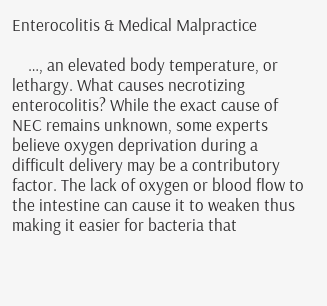Enterocolitis & Medical Malpractice

    …, an elevated body temperature, or lethargy. What causes necrotizing enterocolitis? While the exact cause of NEC remains unknown, some experts believe oxygen deprivation during a difficult delivery may be a contributory factor. The lack of oxygen or blood flow to the intestine can cause it to weaken thus making it easier for bacteria that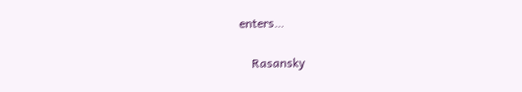enters…

    Rasansky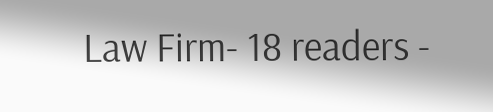Law Firm- 18 readers -